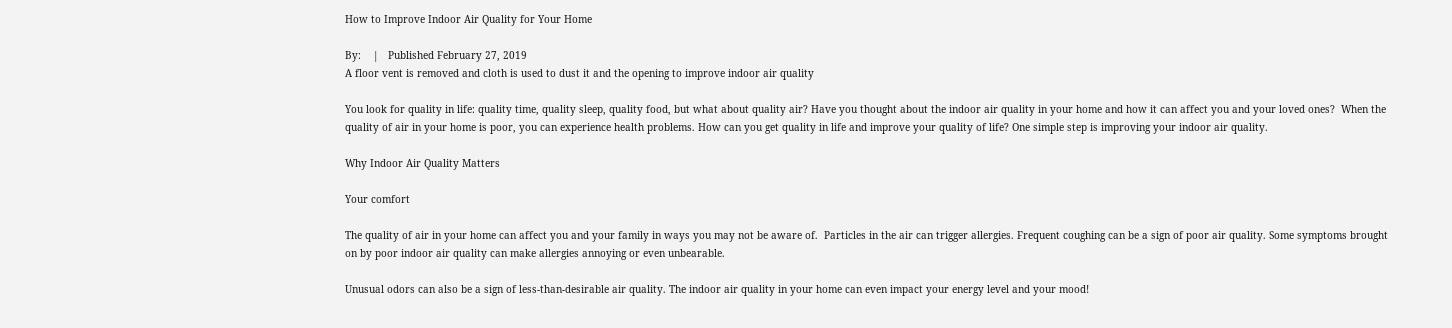How to Improve Indoor Air Quality for Your Home

By:    |   Published February 27, 2019
A floor vent is removed and cloth is used to dust it and the opening to improve indoor air quality

You look for quality in life: quality time, quality sleep, quality food, but what about quality air? Have you thought about the indoor air quality in your home and how it can affect you and your loved ones?  When the quality of air in your home is poor, you can experience health problems. How can you get quality in life and improve your quality of life? One simple step is improving your indoor air quality.

Why Indoor Air Quality Matters

Your comfort

The quality of air in your home can affect you and your family in ways you may not be aware of.  Particles in the air can trigger allergies. Frequent coughing can be a sign of poor air quality. Some symptoms brought on by poor indoor air quality can make allergies annoying or even unbearable.

Unusual odors can also be a sign of less-than-desirable air quality. The indoor air quality in your home can even impact your energy level and your mood!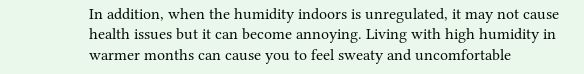In addition, when the humidity indoors is unregulated, it may not cause health issues but it can become annoying. Living with high humidity in warmer months can cause you to feel sweaty and uncomfortable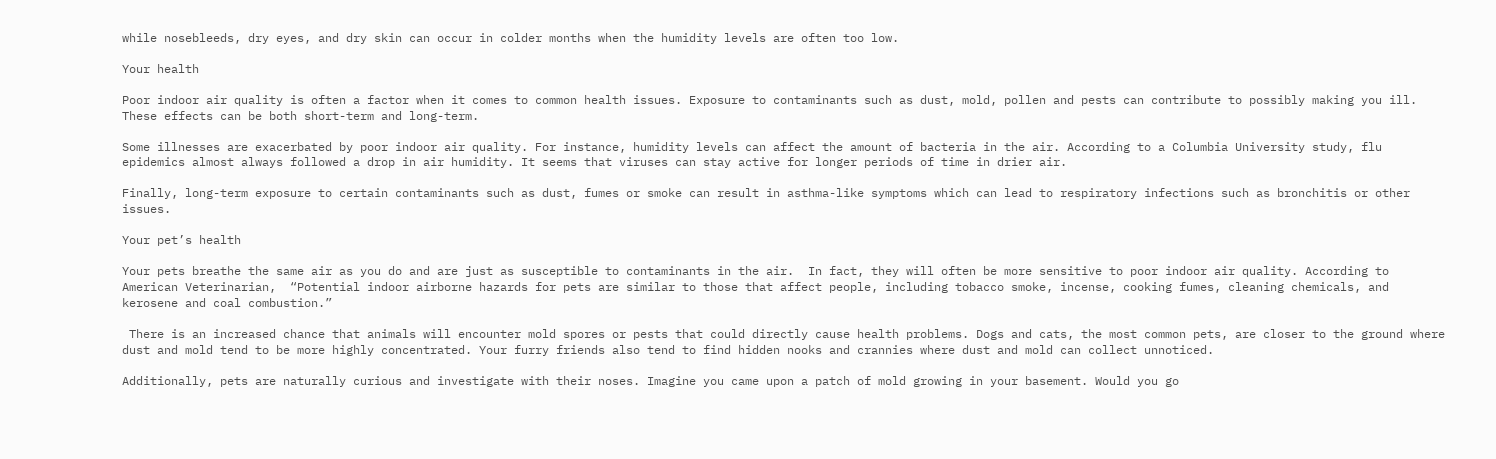while nosebleeds, dry eyes, and dry skin can occur in colder months when the humidity levels are often too low.

Your health

Poor indoor air quality is often a factor when it comes to common health issues. Exposure to contaminants such as dust, mold, pollen and pests can contribute to possibly making you ill. These effects can be both short-term and long-term.

Some illnesses are exacerbated by poor indoor air quality. For instance, humidity levels can affect the amount of bacteria in the air. According to a Columbia University study, flu epidemics almost always followed a drop in air humidity. It seems that viruses can stay active for longer periods of time in drier air.

Finally, long-term exposure to certain contaminants such as dust, fumes or smoke can result in asthma-like symptoms which can lead to respiratory infections such as bronchitis or other issues.

Your pet’s health

Your pets breathe the same air as you do and are just as susceptible to contaminants in the air.  In fact, they will often be more sensitive to poor indoor air quality. According to American Veterinarian,  “Potential indoor airborne hazards for pets are similar to those that affect people, including tobacco smoke, incense, cooking fumes, cleaning chemicals, and kerosene and coal combustion.”

 There is an increased chance that animals will encounter mold spores or pests that could directly cause health problems. Dogs and cats, the most common pets, are closer to the ground where dust and mold tend to be more highly concentrated. Your furry friends also tend to find hidden nooks and crannies where dust and mold can collect unnoticed.

Additionally, pets are naturally curious and investigate with their noses. Imagine you came upon a patch of mold growing in your basement. Would you go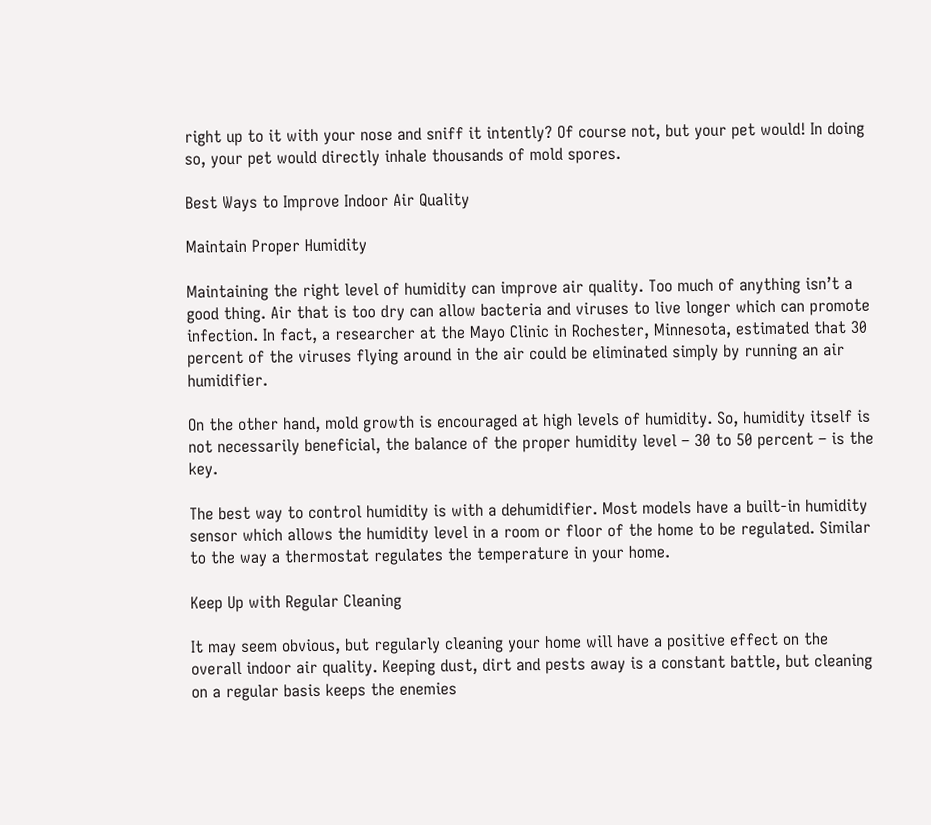right up to it with your nose and sniff it intently? Of course not, but your pet would! In doing so, your pet would directly inhale thousands of mold spores.

Best Ways to Improve Indoor Air Quality

Maintain Proper Humidity

Maintaining the right level of humidity can improve air quality. Too much of anything isn’t a good thing. Air that is too dry can allow bacteria and viruses to live longer which can promote infection. In fact, a researcher at the Mayo Clinic in Rochester, Minnesota, estimated that 30 percent of the viruses flying around in the air could be eliminated simply by running an air humidifier.

On the other hand, mold growth is encouraged at high levels of humidity. So, humidity itself is not necessarily beneficial, the balance of the proper humidity level – 30 to 50 percent – is the key.

The best way to control humidity is with a dehumidifier. Most models have a built-in humidity sensor which allows the humidity level in a room or floor of the home to be regulated. Similar to the way a thermostat regulates the temperature in your home.

Keep Up with Regular Cleaning

It may seem obvious, but regularly cleaning your home will have a positive effect on the overall indoor air quality. Keeping dust, dirt and pests away is a constant battle, but cleaning on a regular basis keeps the enemies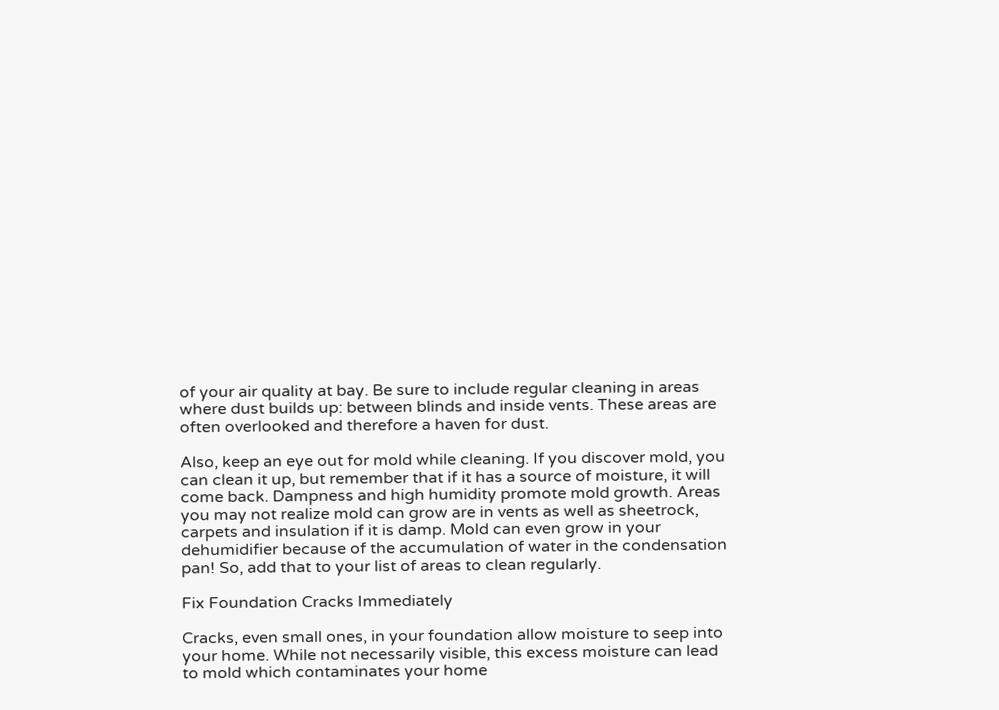of your air quality at bay. Be sure to include regular cleaning in areas where dust builds up: between blinds and inside vents. These areas are often overlooked and therefore a haven for dust.

Also, keep an eye out for mold while cleaning. If you discover mold, you can clean it up, but remember that if it has a source of moisture, it will come back. Dampness and high humidity promote mold growth. Areas you may not realize mold can grow are in vents as well as sheetrock, carpets and insulation if it is damp. Mold can even grow in your dehumidifier because of the accumulation of water in the condensation pan! So, add that to your list of areas to clean regularly.

Fix Foundation Cracks Immediately

Cracks, even small ones, in your foundation allow moisture to seep into your home. While not necessarily visible, this excess moisture can lead to mold which contaminates your home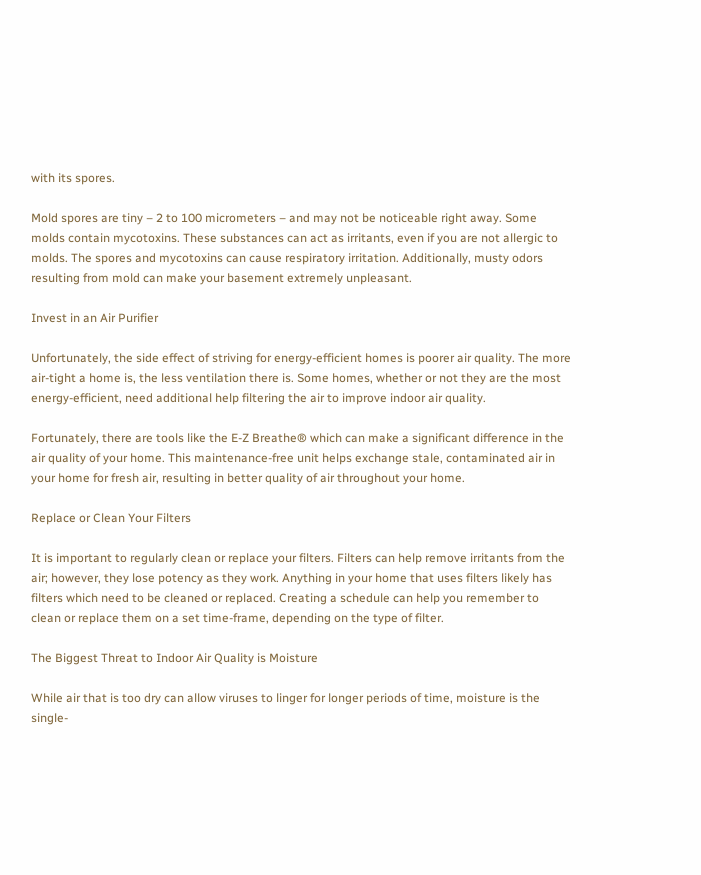with its spores.

Mold spores are tiny – 2 to 100 micrometers – and may not be noticeable right away. Some molds contain mycotoxins. These substances can act as irritants, even if you are not allergic to molds. The spores and mycotoxins can cause respiratory irritation. Additionally, musty odors resulting from mold can make your basement extremely unpleasant.

Invest in an Air Purifier

Unfortunately, the side effect of striving for energy-efficient homes is poorer air quality. The more air-tight a home is, the less ventilation there is. Some homes, whether or not they are the most energy-efficient, need additional help filtering the air to improve indoor air quality.

Fortunately, there are tools like the E-Z Breathe® which can make a significant difference in the air quality of your home. This maintenance-free unit helps exchange stale, contaminated air in your home for fresh air, resulting in better quality of air throughout your home.

Replace or Clean Your Filters

It is important to regularly clean or replace your filters. Filters can help remove irritants from the air; however, they lose potency as they work. Anything in your home that uses filters likely has filters which need to be cleaned or replaced. Creating a schedule can help you remember to clean or replace them on a set time-frame, depending on the type of filter.

The Biggest Threat to Indoor Air Quality is Moisture

While air that is too dry can allow viruses to linger for longer periods of time, moisture is the single-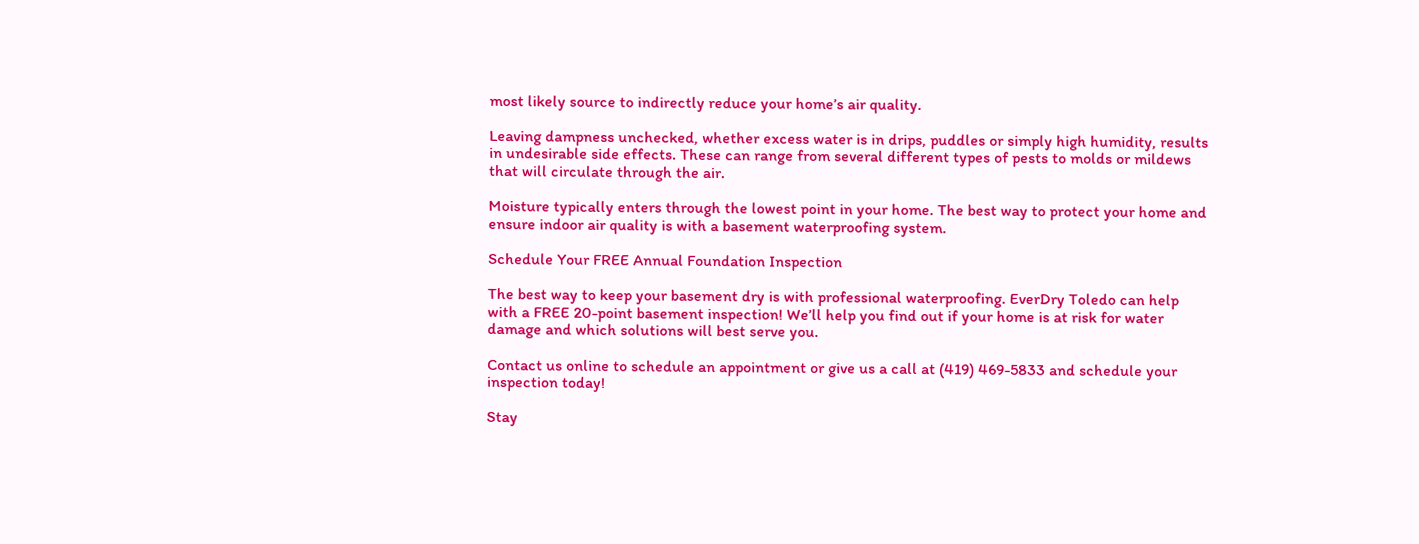most likely source to indirectly reduce your home’s air quality.

Leaving dampness unchecked, whether excess water is in drips, puddles or simply high humidity, results in undesirable side effects. These can range from several different types of pests to molds or mildews that will circulate through the air.

Moisture typically enters through the lowest point in your home. The best way to protect your home and ensure indoor air quality is with a basement waterproofing system.

Schedule Your FREE Annual Foundation Inspection

The best way to keep your basement dry is with professional waterproofing. EverDry Toledo can help with a FREE 20-point basement inspection! We’ll help you find out if your home is at risk for water damage and which solutions will best serve you.

Contact us online to schedule an appointment or give us a call at (419) 469-5833 and schedule your inspection today!

Stay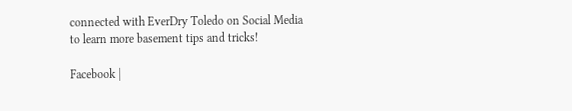connected with EverDry Toledo on Social Media to learn more basement tips and tricks!

Facebook |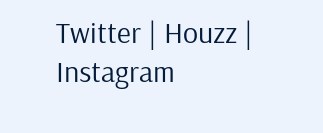Twitter | Houzz | Instagram